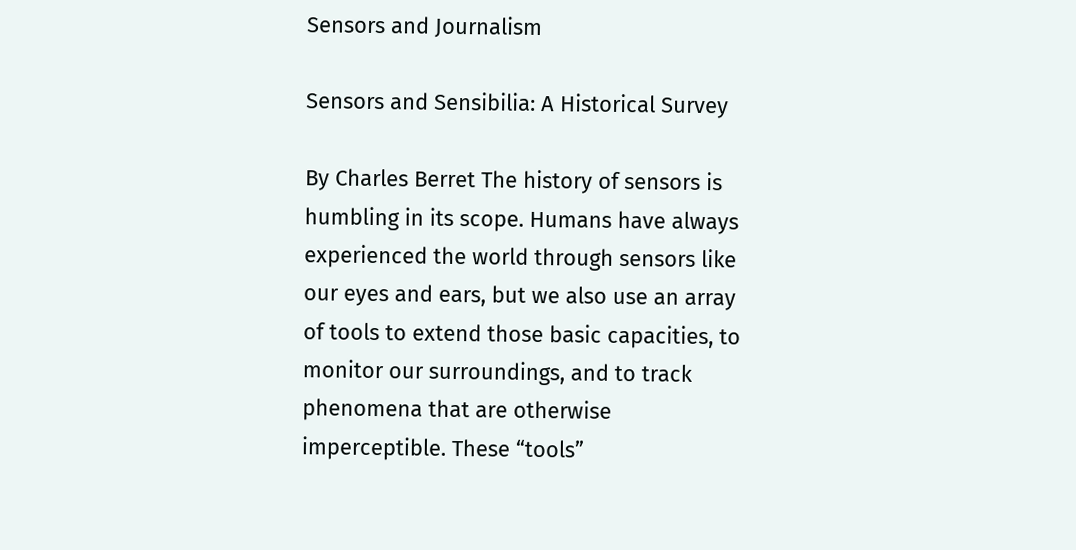Sensors and Journalism

Sensors and Sensibilia: A Historical Survey

By Charles Berret The history of sensors is humbling in its scope. Humans have always experienced the world through sensors like our eyes and ears, but we also use an array of tools to extend those basic capacities, to monitor our surroundings, and to track phenomena that are otherwise imperceptible. These “tools”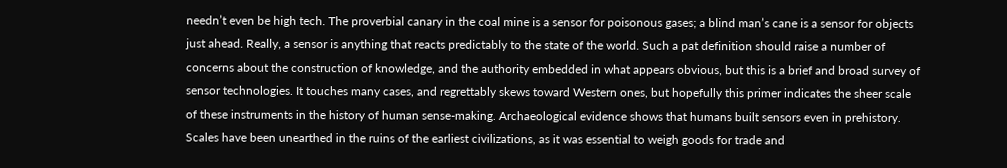needn’t even be high tech. The proverbial canary in the coal mine is a sensor for poisonous gases; a blind man’s cane is a sensor for objects just ahead. Really, a sensor is anything that reacts predictably to the state of the world. Such a pat definition should raise a number of concerns about the construction of knowledge, and the authority embedded in what appears obvious, but this is a brief and broad survey of sensor technologies. It touches many cases, and regrettably skews toward Western ones, but hopefully this primer indicates the sheer scale of these instruments in the history of human sense-making. Archaeological evidence shows that humans built sensors even in prehistory. Scales have been unearthed in the ruins of the earliest civilizations, as it was essential to weigh goods for trade and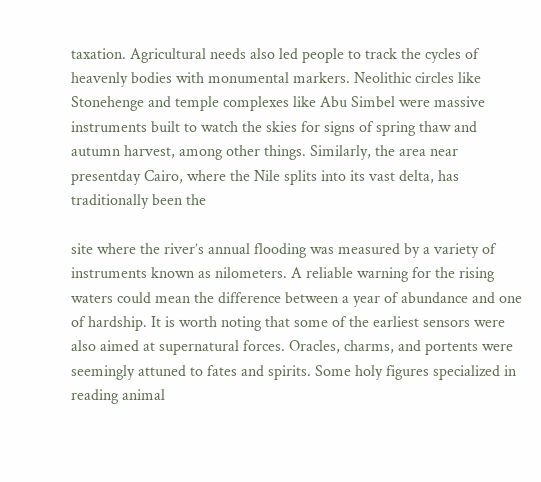taxation. Agricultural needs also led people to track the cycles of heavenly bodies with monumental markers. Neolithic circles like Stonehenge and temple complexes like Abu Simbel were massive instruments built to watch the skies for signs of spring thaw and autumn harvest, among other things. Similarly, the area near presentday Cairo, where the Nile splits into its vast delta, has traditionally been the

site where the river’s annual flooding was measured by a variety of instruments known as nilometers. A reliable warning for the rising waters could mean the difference between a year of abundance and one of hardship. It is worth noting that some of the earliest sensors were also aimed at supernatural forces. Oracles, charms, and portents were seemingly attuned to fates and spirits. Some holy figures specialized in reading animal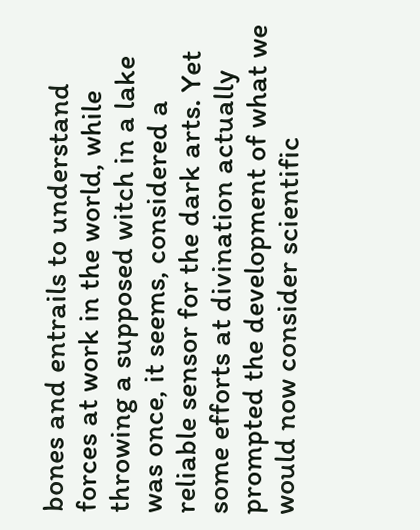bones and entrails to understand forces at work in the world, while throwing a supposed witch in a lake was once, it seems, considered a reliable sensor for the dark arts. Yet some efforts at divination actually prompted the development of what we would now consider scientific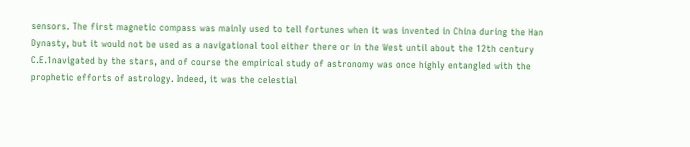sensors. The first magnetic compass was mainly used to tell fortunes when it was invented in China during the Han Dynasty, but it would not be used as a navigational tool either there or in the West until about the 12th century C.E.1navigated by the stars, and of course the empirical study of astronomy was once highly entangled with the prophetic efforts of astrology. Indeed, it was the celestial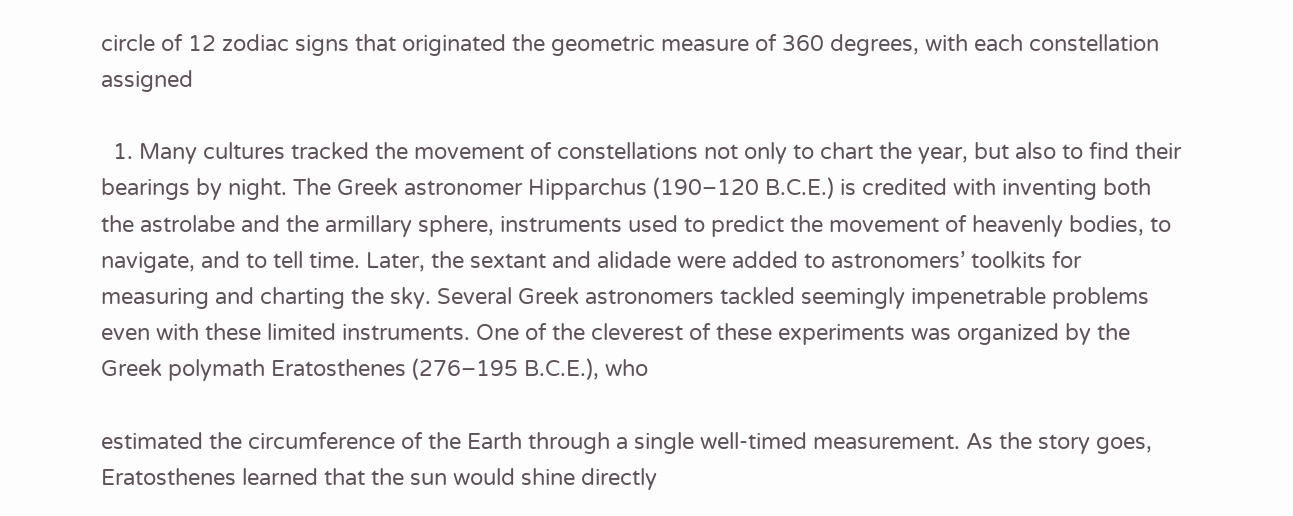circle of 12 zodiac signs that originated the geometric measure of 360 degrees, with each constellation assigned

  1. Many cultures tracked the movement of constellations not only to chart the year, but also to find their bearings by night. The Greek astronomer Hipparchus (190–120 B.C.E.) is credited with inventing both the astrolabe and the armillary sphere, instruments used to predict the movement of heavenly bodies, to navigate, and to tell time. Later, the sextant and alidade were added to astronomers’ toolkits for measuring and charting the sky. Several Greek astronomers tackled seemingly impenetrable problems even with these limited instruments. One of the cleverest of these experiments was organized by the Greek polymath Eratosthenes (276–195 B.C.E.), who

estimated the circumference of the Earth through a single well-timed measurement. As the story goes, Eratosthenes learned that the sun would shine directly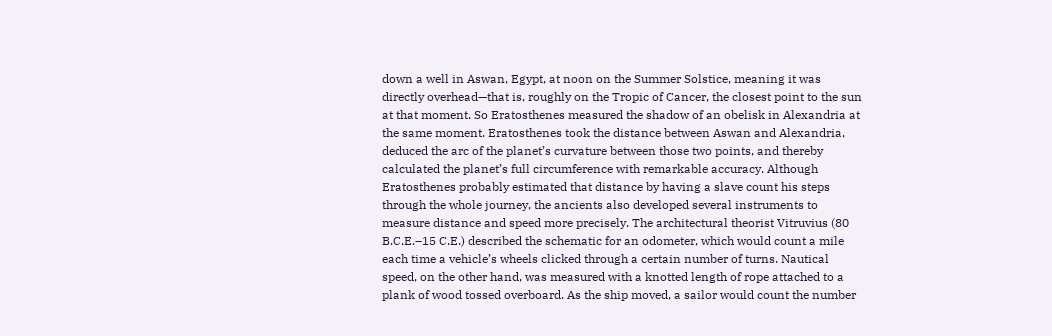down a well in Aswan, Egypt, at noon on the Summer Solstice, meaning it was directly overhead—that is, roughly on the Tropic of Cancer, the closest point to the sun at that moment. So Eratosthenes measured the shadow of an obelisk in Alexandria at the same moment. Eratosthenes took the distance between Aswan and Alexandria, deduced the arc of the planet’s curvature between those two points, and thereby calculated the planet’s full circumference with remarkable accuracy. Although Eratosthenes probably estimated that distance by having a slave count his steps through the whole journey, the ancients also developed several instruments to measure distance and speed more precisely. The architectural theorist Vitruvius (80 B.C.E.–15 C.E.) described the schematic for an odometer, which would count a mile each time a vehicle’s wheels clicked through a certain number of turns. Nautical speed, on the other hand, was measured with a knotted length of rope attached to a plank of wood tossed overboard. As the ship moved, a sailor would count the number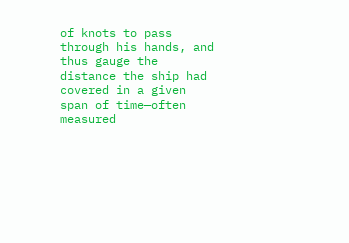of knots to pass through his hands, and thus gauge the distance the ship had covered in a given span of time—often measured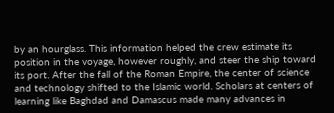by an hourglass. This information helped the crew estimate its position in the voyage, however roughly, and steer the ship toward its port. After the fall of the Roman Empire, the center of science and technology shifted to the Islamic world. Scholars at centers of learning like Baghdad and Damascus made many advances in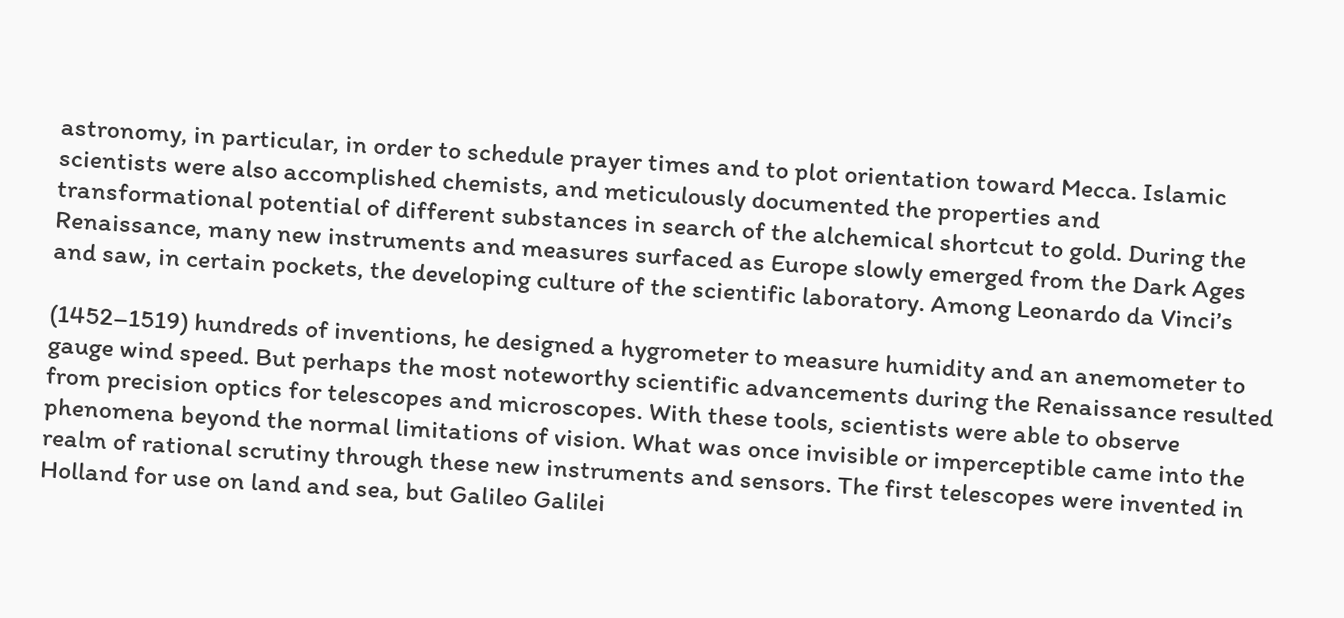astronomy, in particular, in order to schedule prayer times and to plot orientation toward Mecca. Islamic scientists were also accomplished chemists, and meticulously documented the properties and transformational potential of different substances in search of the alchemical shortcut to gold. During the Renaissance, many new instruments and measures surfaced as Europe slowly emerged from the Dark Ages and saw, in certain pockets, the developing culture of the scientific laboratory. Among Leonardo da Vinci’s

(1452–1519) hundreds of inventions, he designed a hygrometer to measure humidity and an anemometer to gauge wind speed. But perhaps the most noteworthy scientific advancements during the Renaissance resulted from precision optics for telescopes and microscopes. With these tools, scientists were able to observe phenomena beyond the normal limitations of vision. What was once invisible or imperceptible came into the realm of rational scrutiny through these new instruments and sensors. The first telescopes were invented in Holland for use on land and sea, but Galileo Galilei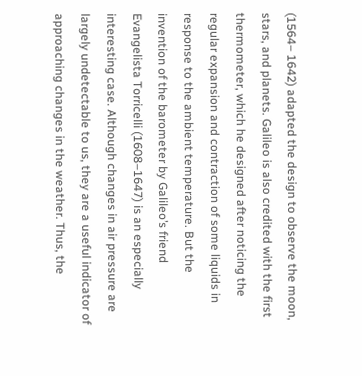(1564– 1642) adapted the design to observe the moon, stars, and planets. Galileo is also credited with the first thermometer, which he designed after noticing the regular expansion and contraction of some liquids in response to the ambient temperature. But the invention of the barometer by Galileo’s friend Evangelista Torricelli (1608–1647) is an especially interesting case. Although changes in air pressure are largely undetectable to us, they are a useful indicator of approaching changes in the weather. Thus, the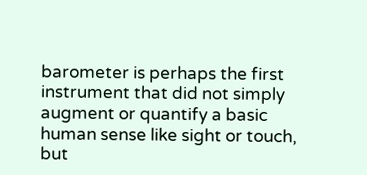barometer is perhaps the first instrument that did not simply augment or quantify a basic human sense like sight or touch, but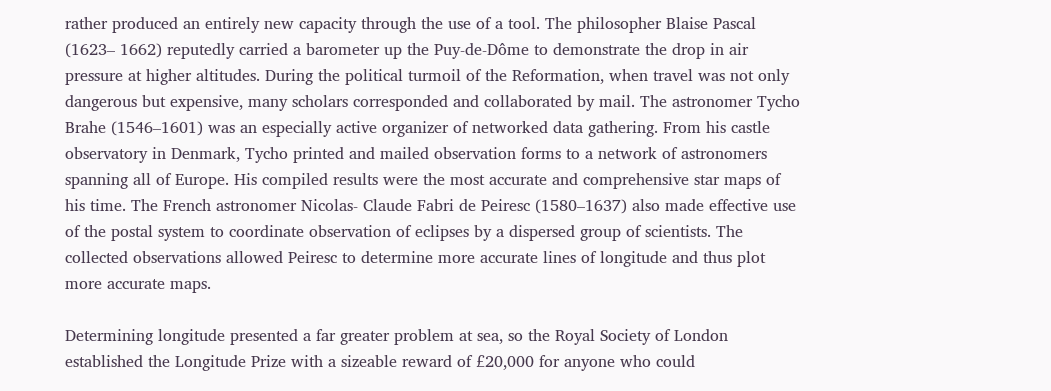rather produced an entirely new capacity through the use of a tool. The philosopher Blaise Pascal (1623– 1662) reputedly carried a barometer up the Puy-de-Dôme to demonstrate the drop in air pressure at higher altitudes. During the political turmoil of the Reformation, when travel was not only dangerous but expensive, many scholars corresponded and collaborated by mail. The astronomer Tycho Brahe (1546–1601) was an especially active organizer of networked data gathering. From his castle observatory in Denmark, Tycho printed and mailed observation forms to a network of astronomers spanning all of Europe. His compiled results were the most accurate and comprehensive star maps of his time. The French astronomer Nicolas- Claude Fabri de Peiresc (1580–1637) also made effective use of the postal system to coordinate observation of eclipses by a dispersed group of scientists. The collected observations allowed Peiresc to determine more accurate lines of longitude and thus plot more accurate maps.

Determining longitude presented a far greater problem at sea, so the Royal Society of London established the Longitude Prize with a sizeable reward of £20,000 for anyone who could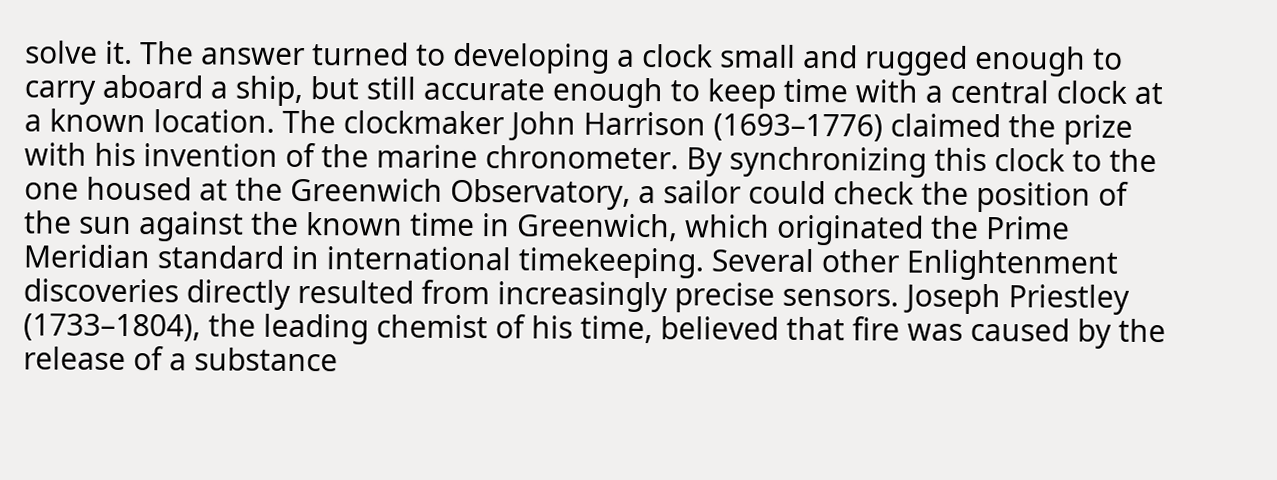solve it. The answer turned to developing a clock small and rugged enough to carry aboard a ship, but still accurate enough to keep time with a central clock at a known location. The clockmaker John Harrison (1693–1776) claimed the prize with his invention of the marine chronometer. By synchronizing this clock to the one housed at the Greenwich Observatory, a sailor could check the position of the sun against the known time in Greenwich, which originated the Prime Meridian standard in international timekeeping. Several other Enlightenment discoveries directly resulted from increasingly precise sensors. Joseph Priestley (1733–1804), the leading chemist of his time, believed that fire was caused by the release of a substance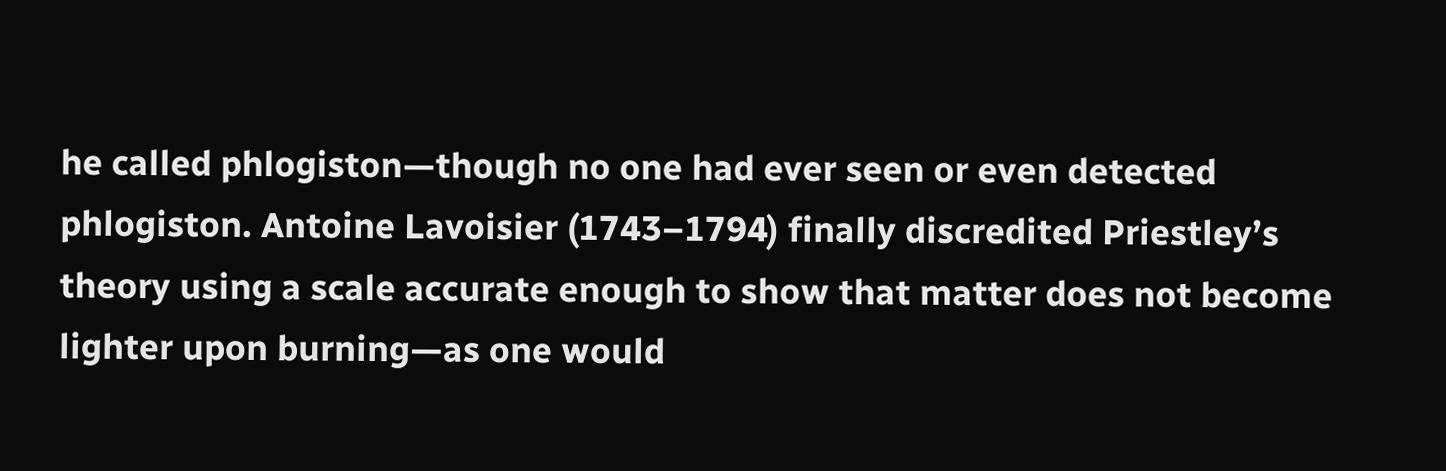he called phlogiston—though no one had ever seen or even detected phlogiston. Antoine Lavoisier (1743–1794) finally discredited Priestley’s theory using a scale accurate enough to show that matter does not become lighter upon burning—as one would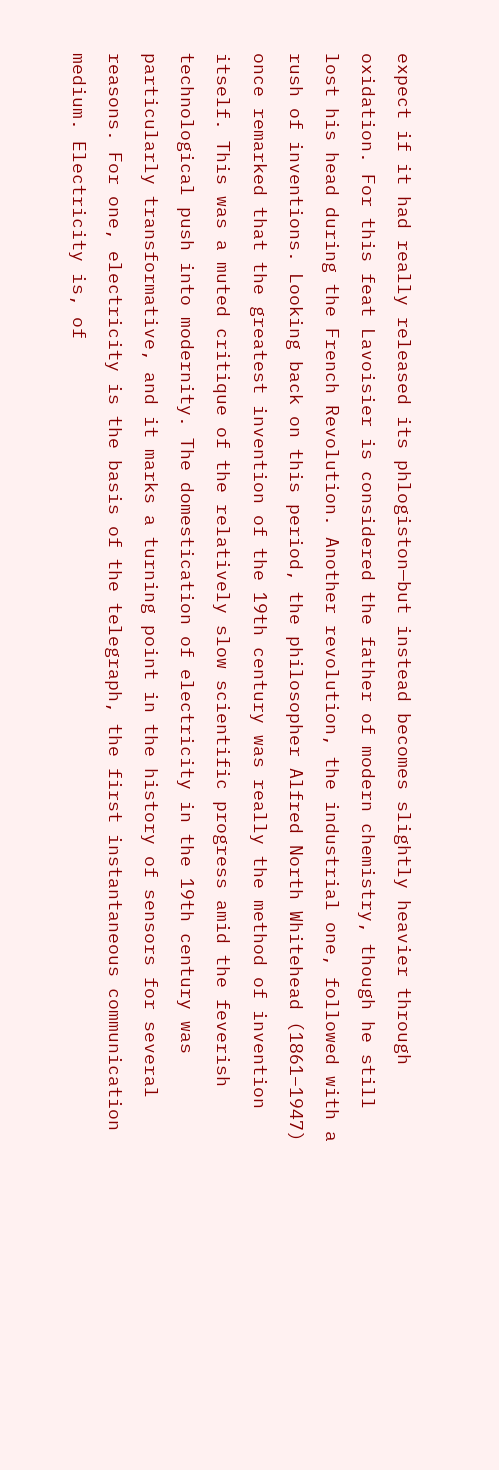expect if it had really released its phlogiston—but instead becomes slightly heavier through oxidation. For this feat Lavoisier is considered the father of modern chemistry, though he still lost his head during the French Revolution. Another revolution, the industrial one, followed with a rush of inventions. Looking back on this period, the philosopher Alfred North Whitehead (1861–1947) once remarked that the greatest invention of the 19th century was really the method of invention itself. This was a muted critique of the relatively slow scientific progress amid the feverish technological push into modernity. The domestication of electricity in the 19th century was particularly transformative, and it marks a turning point in the history of sensors for several reasons. For one, electricity is the basis of the telegraph, the first instantaneous communication medium. Electricity is, of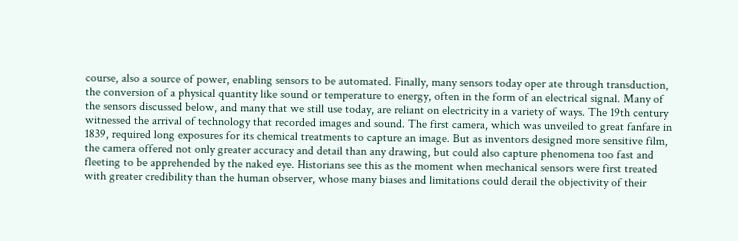course, also a source of power, enabling sensors to be automated. Finally, many sensors today oper ate through transduction, the conversion of a physical quantity like sound or temperature to energy, often in the form of an electrical signal. Many of the sensors discussed below, and many that we still use today, are reliant on electricity in a variety of ways. The 19th century witnessed the arrival of technology that recorded images and sound. The first camera, which was unveiled to great fanfare in 1839, required long exposures for its chemical treatments to capture an image. But as inventors designed more sensitive film, the camera offered not only greater accuracy and detail than any drawing, but could also capture phenomena too fast and fleeting to be apprehended by the naked eye. Historians see this as the moment when mechanical sensors were first treated with greater credibility than the human observer, whose many biases and limitations could derail the objectivity of their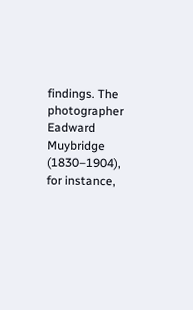findings. The photographer Eadward Muybridge (1830–1904), for instance,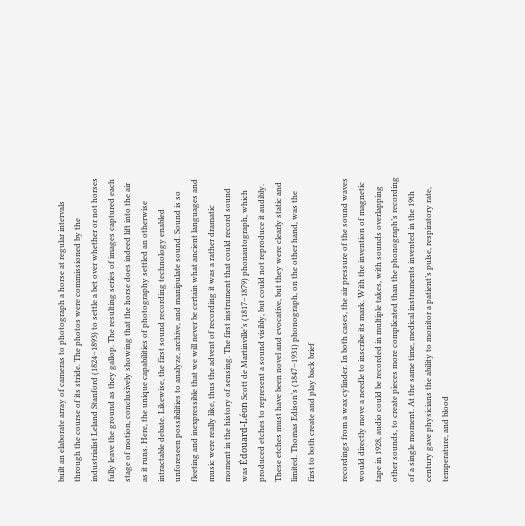built an elaborate array of cameras to photograph a horse at regular intervals through the course of its stride. The photos were commissioned by the industrialist Leland Stanford (1824–1893) to settle a bet over whether or not horses fully leave the ground as they gallop. The resulting series of images captured each stage of motion, conclusively showing that the horse does indeed lift into the air as it runs. Here, the unique capabilities of photography settled an otherwise intractable debate. Likewise, the first sound recording technology enabled unforeseen possibilities to analyze, archive, and manipulate sound. Sound is so fleeting and inexpressible that we will never be certain what ancient languages and music were really like, thus the advent of recording it was a rather dramatic moment in the history of sensing. The first instrument that could record sound was Édouard-Léon Scott de Martinville’s (1817–1879) phonautograph, which produced etches to represent a sound visibly, but could not reproduce it audibly. These etches must have been novel and evocative, but they were clearly static and limited. Thomas Edison’s (1847–1931) phonograph, on the other hand, was the first to both create and play back brief

recordings from a wax cylinder. In both cases, the air pressure of the sound waves would directly move a needle to inscribe its mark. With the invention of magnetic tape in 1928, audio could be recorded in multiple takes, with sounds overlapping other sounds, to create pieces more complicated than the phonograph’s recording of a single moment. At the same time, medical instruments invented in the 19th century gave physicians the ability to monitor a patient’s pulse, respiratory rate, temperature, and blood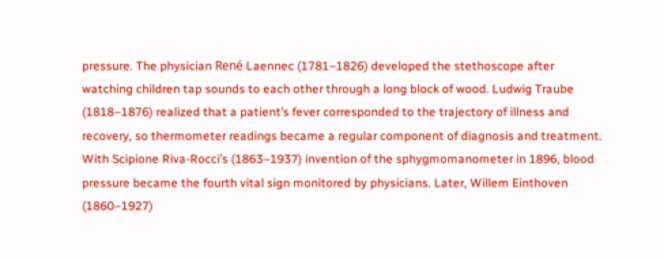pressure. The physician René Laennec (1781–1826) developed the stethoscope after watching children tap sounds to each other through a long block of wood. Ludwig Traube (1818–1876) realized that a patient’s fever corresponded to the trajectory of illness and recovery, so thermometer readings became a regular component of diagnosis and treatment. With Scipione Riva-Rocci’s (1863–1937) invention of the sphygmomanometer in 1896, blood pressure became the fourth vital sign monitored by physicians. Later, Willem Einthoven (1860–1927)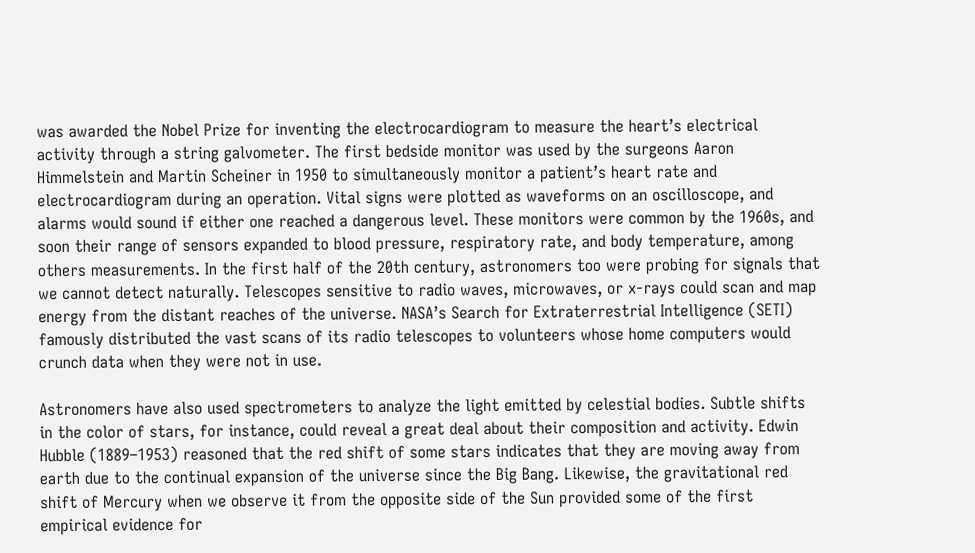was awarded the Nobel Prize for inventing the electrocardiogram to measure the heart’s electrical activity through a string galvometer. The first bedside monitor was used by the surgeons Aaron Himmelstein and Martin Scheiner in 1950 to simultaneously monitor a patient’s heart rate and electrocardiogram during an operation. Vital signs were plotted as waveforms on an oscilloscope, and alarms would sound if either one reached a dangerous level. These monitors were common by the 1960s, and soon their range of sensors expanded to blood pressure, respiratory rate, and body temperature, among others measurements. In the first half of the 20th century, astronomers too were probing for signals that we cannot detect naturally. Telescopes sensitive to radio waves, microwaves, or x-rays could scan and map energy from the distant reaches of the universe. NASA’s Search for Extraterrestrial Intelligence (SETI) famously distributed the vast scans of its radio telescopes to volunteers whose home computers would crunch data when they were not in use.

Astronomers have also used spectrometers to analyze the light emitted by celestial bodies. Subtle shifts in the color of stars, for instance, could reveal a great deal about their composition and activity. Edwin Hubble (1889–1953) reasoned that the red shift of some stars indicates that they are moving away from earth due to the continual expansion of the universe since the Big Bang. Likewise, the gravitational red shift of Mercury when we observe it from the opposite side of the Sun provided some of the first empirical evidence for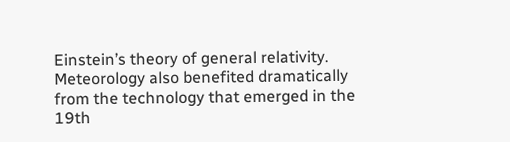Einstein’s theory of general relativity. Meteorology also benefited dramatically from the technology that emerged in the 19th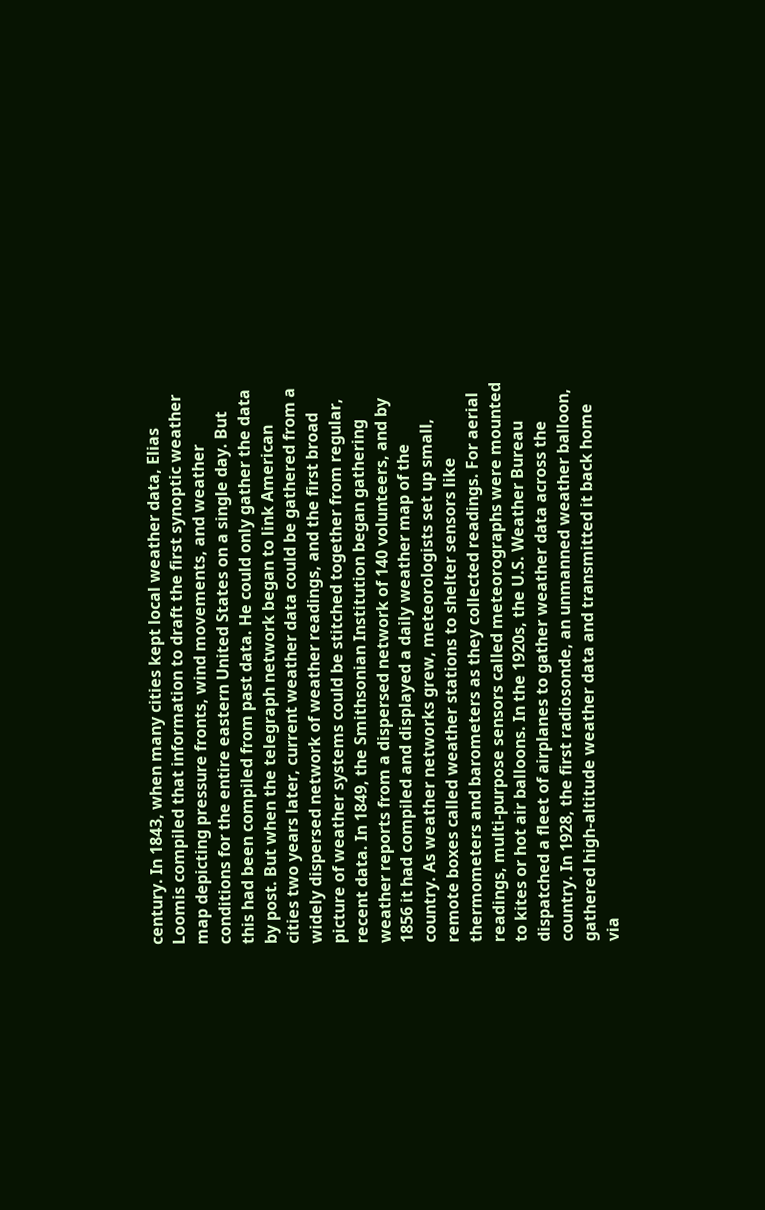century. In 1843, when many cities kept local weather data, Elias Loomis compiled that information to draft the first synoptic weather map depicting pressure fronts, wind movements, and weather conditions for the entire eastern United States on a single day. But this had been compiled from past data. He could only gather the data by post. But when the telegraph network began to link American cities two years later, current weather data could be gathered from a widely dispersed network of weather readings, and the first broad picture of weather systems could be stitched together from regular, recent data. In 1849, the Smithsonian Institution began gathering weather reports from a dispersed network of 140 volunteers, and by 1856 it had compiled and displayed a daily weather map of the country. As weather networks grew, meteorologists set up small, remote boxes called weather stations to shelter sensors like thermometers and barometers as they collected readings. For aerial readings, multi-purpose sensors called meteorographs were mounted to kites or hot air balloons. In the 1920s, the U.S. Weather Bureau dispatched a fleet of airplanes to gather weather data across the country. In 1928, the first radiosonde, an unmanned weather balloon, gathered high-altitude weather data and transmitted it back home via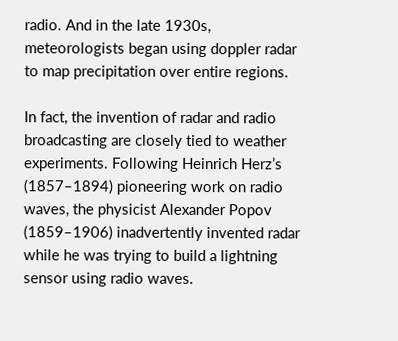radio. And in the late 1930s, meteorologists began using doppler radar to map precipitation over entire regions.

In fact, the invention of radar and radio broadcasting are closely tied to weather experiments. Following Heinrich Herz’s (1857–1894) pioneering work on radio waves, the physicist Alexander Popov (1859–1906) inadvertently invented radar while he was trying to build a lightning sensor using radio waves.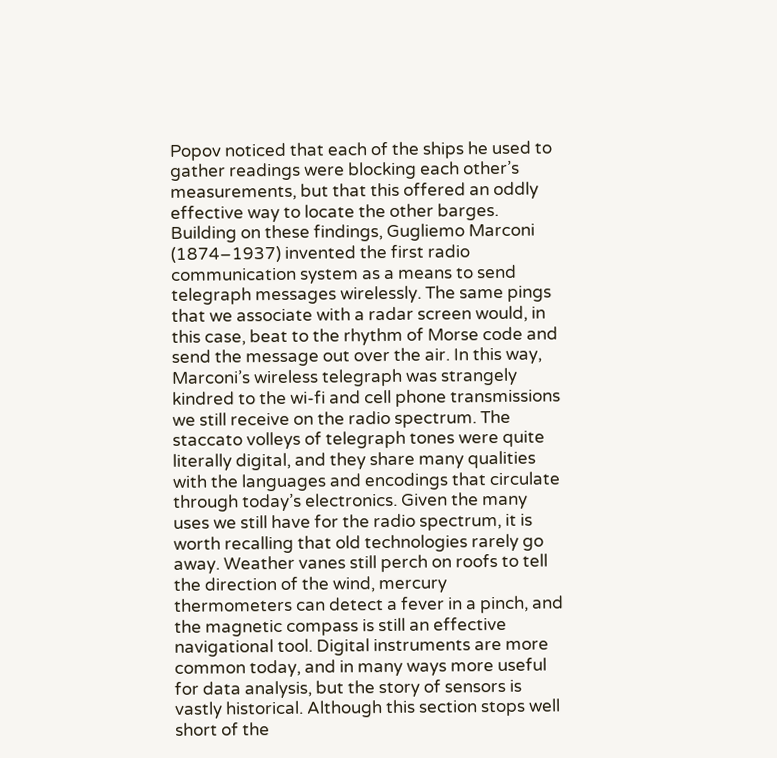Popov noticed that each of the ships he used to gather readings were blocking each other’s measurements, but that this offered an oddly effective way to locate the other barges. Building on these findings, Gugliemo Marconi (1874–1937) invented the first radio communication system as a means to send telegraph messages wirelessly. The same pings that we associate with a radar screen would, in this case, beat to the rhythm of Morse code and send the message out over the air. In this way, Marconi’s wireless telegraph was strangely kindred to the wi-fi and cell phone transmissions we still receive on the radio spectrum. The staccato volleys of telegraph tones were quite literally digital, and they share many qualities with the languages and encodings that circulate through today’s electronics. Given the many uses we still have for the radio spectrum, it is worth recalling that old technologies rarely go away. Weather vanes still perch on roofs to tell the direction of the wind, mercury thermometers can detect a fever in a pinch, and the magnetic compass is still an effective navigational tool. Digital instruments are more common today, and in many ways more useful for data analysis, but the story of sensors is vastly historical. Although this section stops well short of the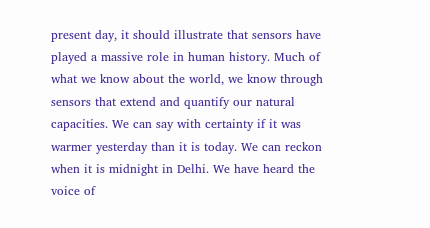present day, it should illustrate that sensors have played a massive role in human history. Much of what we know about the world, we know through sensors that extend and quantify our natural capacities. We can say with certainty if it was warmer yesterday than it is today. We can reckon when it is midnight in Delhi. We have heard the voice of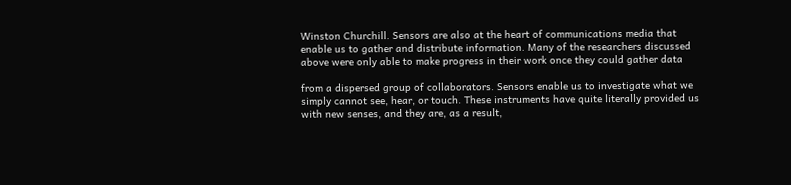Winston Churchill. Sensors are also at the heart of communications media that enable us to gather and distribute information. Many of the researchers discussed above were only able to make progress in their work once they could gather data

from a dispersed group of collaborators. Sensors enable us to investigate what we simply cannot see, hear, or touch. These instruments have quite literally provided us with new senses, and they are, as a result,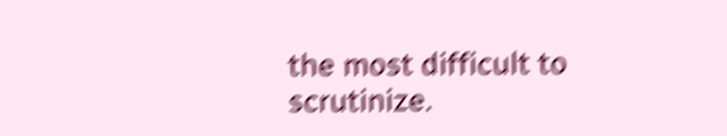the most difficult to scrutinize.